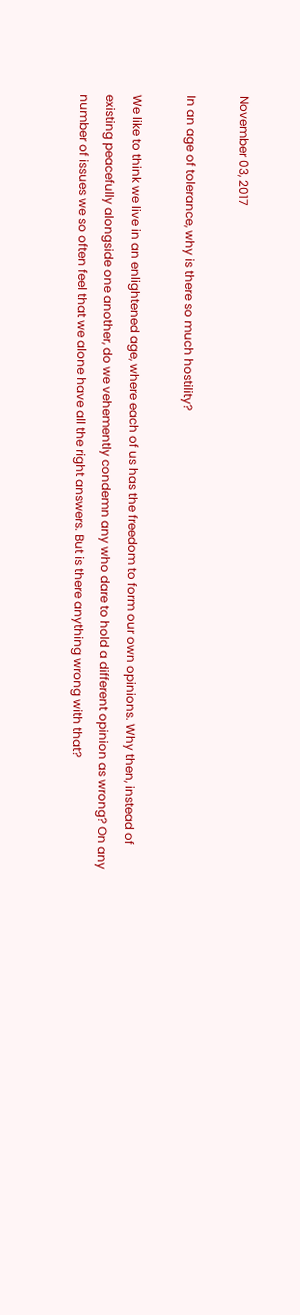November 03, 2017

In an age of tolerance, why is there so much hostility?

We like to think we live in an enlightened age, where each of us has the freedom to form our own opinions. Why then, instead of existing peacefully alongside one another, do we vehemently condemn any who dare to hold a different opinion as wrong? On any number of issues we so often feel that we alone have all the right answers. But is there anything wrong with that?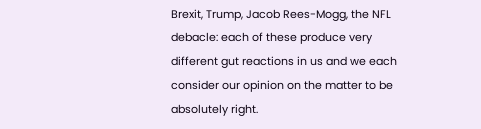Brexit, Trump, Jacob Rees-Mogg, the NFL debacle: each of these produce very different gut reactions in us and we each consider our opinion on the matter to be absolutely right.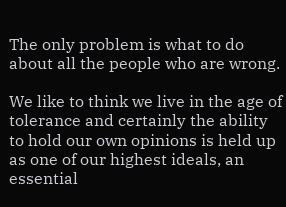The only problem is what to do about all the people who are wrong.

We like to think we live in the age of tolerance and certainly the ability to hold our own opinions is held up as one of our highest ideals, an essential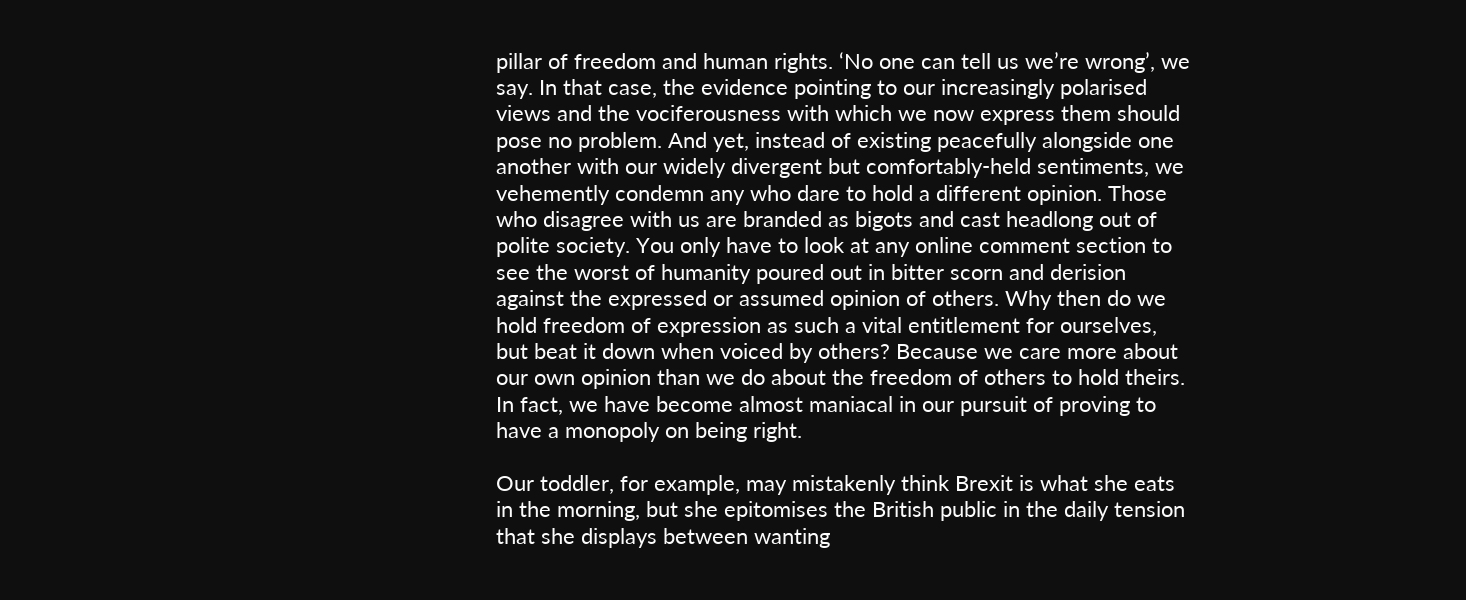pillar of freedom and human rights. ‘No one can tell us we’re wrong’, we say. In that case, the evidence pointing to our increasingly polarised views and the vociferousness with which we now express them should pose no problem. And yet, instead of existing peacefully alongside one another with our widely divergent but comfortably-held sentiments, we vehemently condemn any who dare to hold a different opinion. Those who disagree with us are branded as bigots and cast headlong out of polite society. You only have to look at any online comment section to see the worst of humanity poured out in bitter scorn and derision against the expressed or assumed opinion of others. Why then do we hold freedom of expression as such a vital entitlement for ourselves, but beat it down when voiced by others? Because we care more about our own opinion than we do about the freedom of others to hold theirs. In fact, we have become almost maniacal in our pursuit of proving to have a monopoly on being right.

Our toddler, for example, may mistakenly think Brexit is what she eats in the morning, but she epitomises the British public in the daily tension that she displays between wanting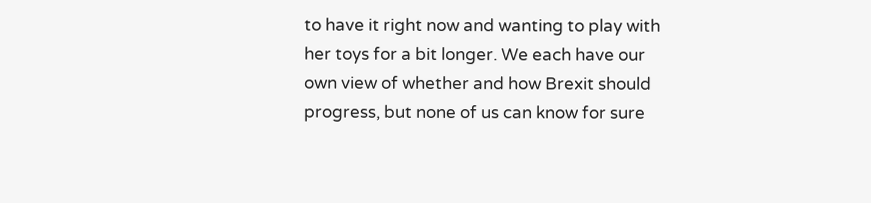to have it right now and wanting to play with her toys for a bit longer. We each have our own view of whether and how Brexit should progress, but none of us can know for sure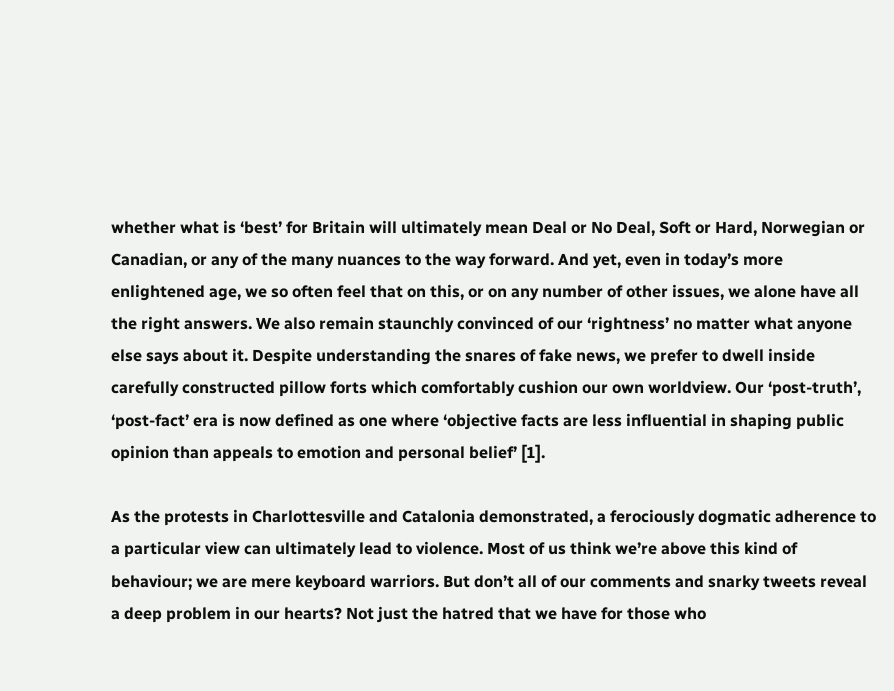whether what is ‘best’ for Britain will ultimately mean Deal or No Deal, Soft or Hard, Norwegian or Canadian, or any of the many nuances to the way forward. And yet, even in today’s more enlightened age, we so often feel that on this, or on any number of other issues, we alone have all the right answers. We also remain staunchly convinced of our ‘rightness’ no matter what anyone else says about it. Despite understanding the snares of fake news, we prefer to dwell inside carefully constructed pillow forts which comfortably cushion our own worldview. Our ‘post-truth’, ‘post-fact’ era is now defined as one where ‘objective facts are less influential in shaping public opinion than appeals to emotion and personal belief’ [1].

As the protests in Charlottesville and Catalonia demonstrated, a ferociously dogmatic adherence to a particular view can ultimately lead to violence. Most of us think we’re above this kind of behaviour; we are mere keyboard warriors. But don’t all of our comments and snarky tweets reveal a deep problem in our hearts? Not just the hatred that we have for those who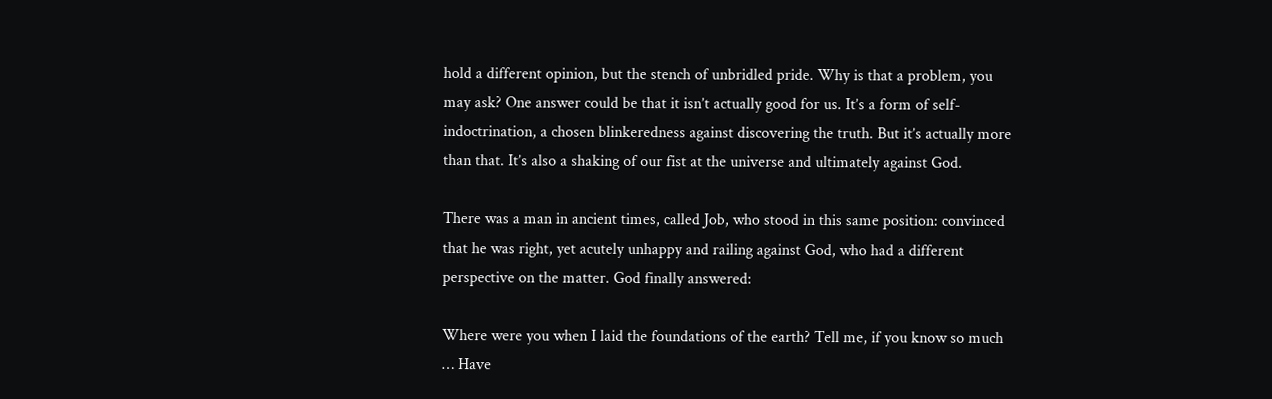hold a different opinion, but the stench of unbridled pride. Why is that a problem, you may ask? One answer could be that it isn’t actually good for us. It’s a form of self-indoctrination, a chosen blinkeredness against discovering the truth. But it’s actually more than that. It’s also a shaking of our fist at the universe and ultimately against God.

There was a man in ancient times, called Job, who stood in this same position: convinced that he was right, yet acutely unhappy and railing against God, who had a different perspective on the matter. God finally answered:

Where were you when I laid the foundations of the earth? Tell me, if you know so much … Have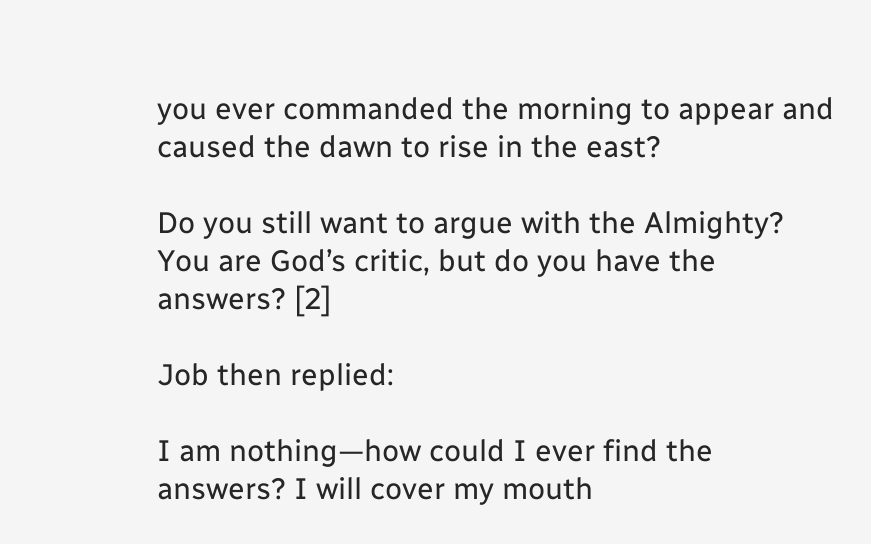you ever commanded the morning to appear and caused the dawn to rise in the east?

Do you still want to argue with the Almighty? You are God’s critic, but do you have the answers? [2]

Job then replied:

I am nothing—how could I ever find the answers? I will cover my mouth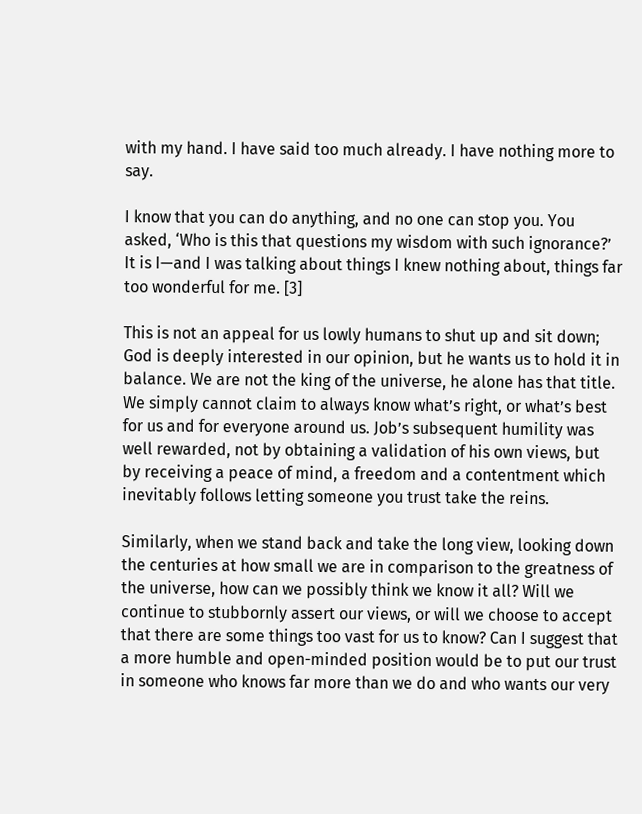with my hand. I have said too much already. I have nothing more to say.

I know that you can do anything, and no one can stop you. You asked, ‘Who is this that questions my wisdom with such ignorance?’ It is I—and I was talking about things I knew nothing about, things far too wonderful for me. [3]

This is not an appeal for us lowly humans to shut up and sit down; God is deeply interested in our opinion, but he wants us to hold it in balance. We are not the king of the universe, he alone has that title. We simply cannot claim to always know what’s right, or what’s best for us and for everyone around us. Job’s subsequent humility was well rewarded, not by obtaining a validation of his own views, but by receiving a peace of mind, a freedom and a contentment which inevitably follows letting someone you trust take the reins.

Similarly, when we stand back and take the long view, looking down the centuries at how small we are in comparison to the greatness of the universe, how can we possibly think we know it all? Will we continue to stubbornly assert our views, or will we choose to accept that there are some things too vast for us to know? Can I suggest that a more humble and open-minded position would be to put our trust in someone who knows far more than we do and who wants our very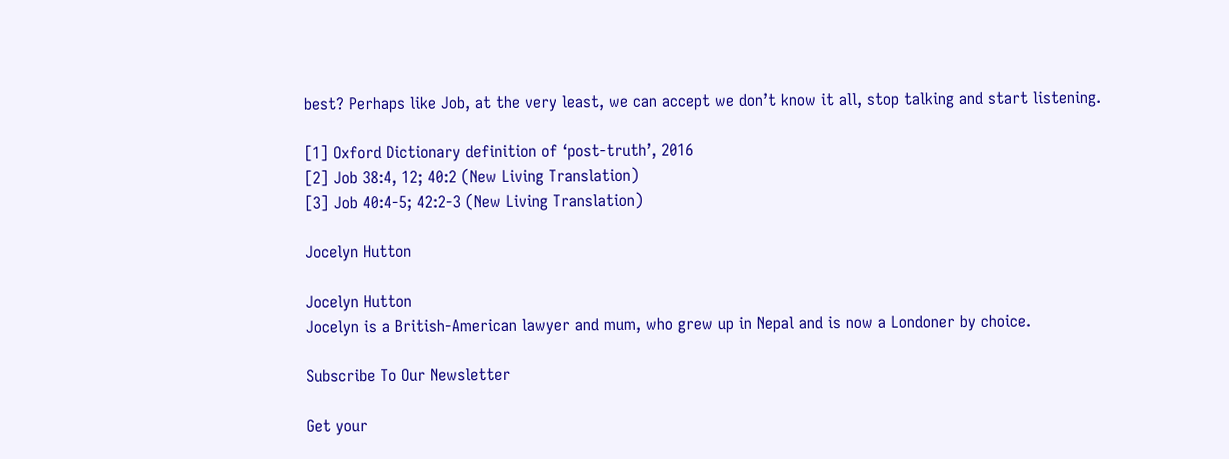best? Perhaps like Job, at the very least, we can accept we don’t know it all, stop talking and start listening.

[1] Oxford Dictionary definition of ‘post-truth’, 2016
[2] Job 38:4, 12; 40:2 (New Living Translation)
[3] Job 40:4-5; 42:2-3 (New Living Translation)

Jocelyn Hutton

Jocelyn Hutton
Jocelyn is a British-American lawyer and mum, who grew up in Nepal and is now a Londoner by choice.

Subscribe To Our Newsletter

Get your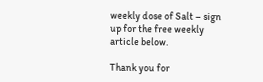weekly dose of Salt – sign up for the free weekly article below.

Thank you for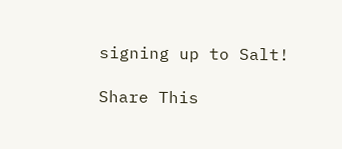signing up to Salt!

Share This